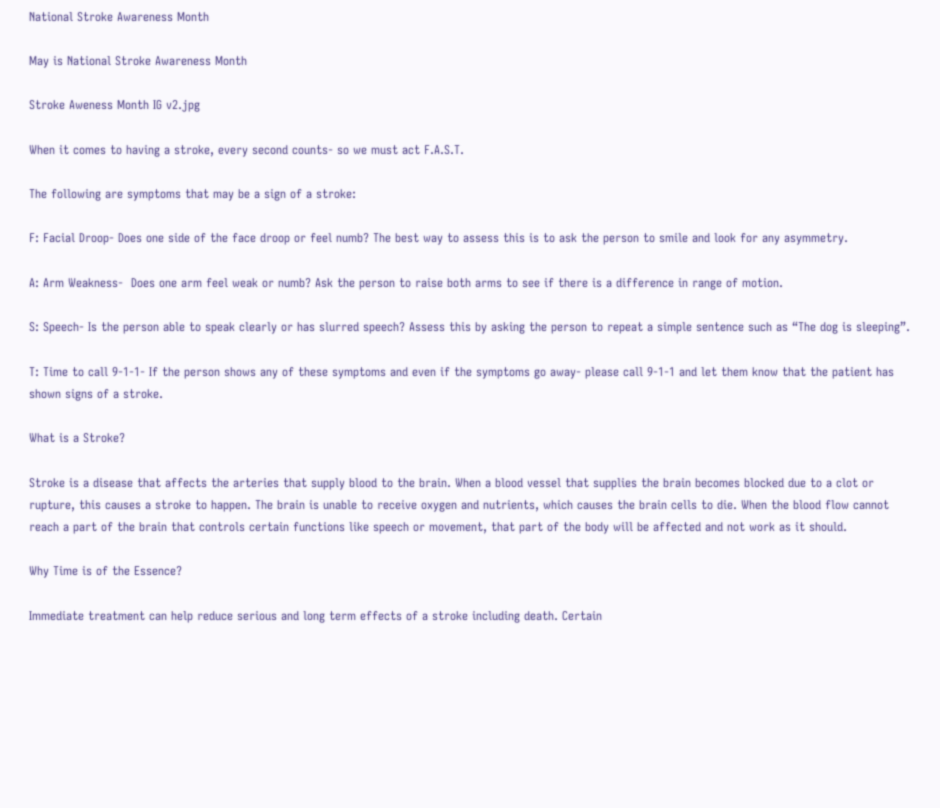National Stroke Awareness Month

May is National Stroke Awareness Month

Stroke Aweness Month IG v2.jpg

When it comes to having a stroke, every second counts- so we must act F.A.S.T.

The following are symptoms that may be a sign of a stroke:

F: Facial Droop- Does one side of the face droop or feel numb? The best way to assess this is to ask the person to smile and look for any asymmetry.

A: Arm Weakness-  Does one arm feel weak or numb? Ask the person to raise both arms to see if there is a difference in range of motion.

S: Speech- Is the person able to speak clearly or has slurred speech? Assess this by asking the person to repeat a simple sentence such as “The dog is sleeping”.

T: Time to call 9-1-1- If the person shows any of these symptoms and even if the symptoms go away- please call 9-1-1 and let them know that the patient has shown signs of a stroke.

What is a Stroke?

Stroke is a disease that affects the arteries that supply blood to the brain. When a blood vessel that supplies the brain becomes blocked due to a clot or rupture, this causes a stroke to happen. The brain is unable to receive oxygen and nutrients, which causes the brain cells to die. When the blood flow cannot reach a part of the brain that controls certain functions like speech or movement, that part of the body will be affected and not work as it should.

Why Time is of the Essence?

Immediate treatment can help reduce serious and long term effects of a stroke including death. Certain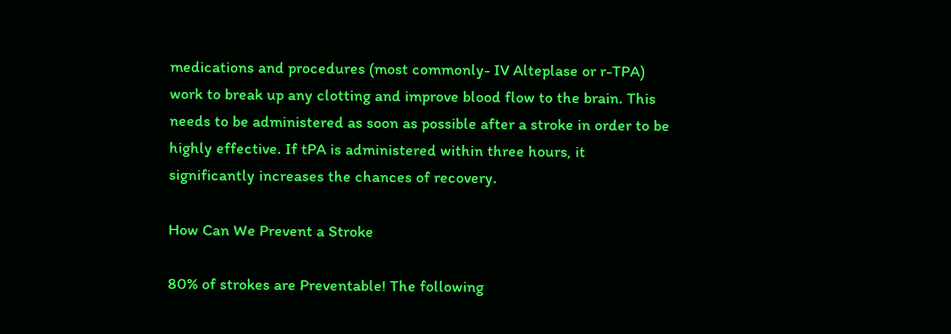medications and procedures (most commonly- IV Alteplase or r-TPA) work to break up any clotting and improve blood flow to the brain. This needs to be administered as soon as possible after a stroke in order to be highly effective. If tPA is administered within three hours, it significantly increases the chances of recovery.

How Can We Prevent a Stroke

80% of strokes are Preventable! The following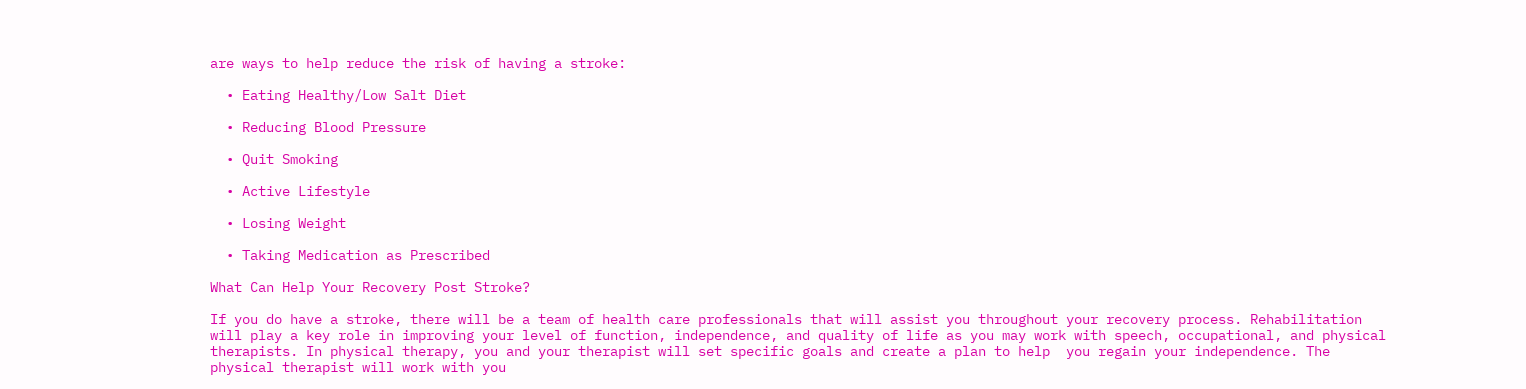are ways to help reduce the risk of having a stroke:

  • Eating Healthy/Low Salt Diet

  • Reducing Blood Pressure

  • Quit Smoking

  • Active Lifestyle

  • Losing Weight

  • Taking Medication as Prescribed

What Can Help Your Recovery Post Stroke?

If you do have a stroke, there will be a team of health care professionals that will assist you throughout your recovery process. Rehabilitation will play a key role in improving your level of function, independence, and quality of life as you may work with speech, occupational, and physical therapists. In physical therapy, you and your therapist will set specific goals and create a plan to help  you regain your independence. The physical therapist will work with you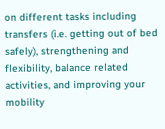on different tasks including transfers (i.e. getting out of bed safely), strengthening and flexibility, balance related activities, and improving your mobility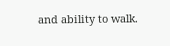and ability to walk.